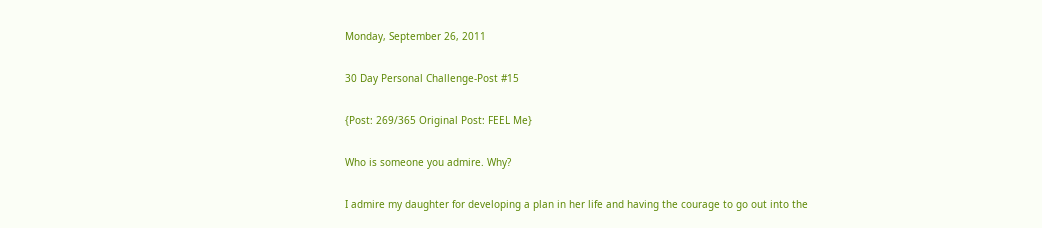Monday, September 26, 2011

30 Day Personal Challenge-Post #15

{Post: 269/365 Original Post: FEEL Me}

Who is someone you admire. Why?

I admire my daughter for developing a plan in her life and having the courage to go out into the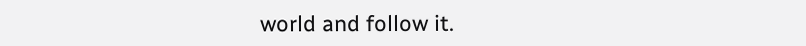world and follow it.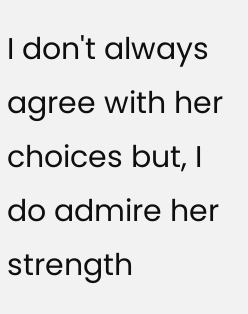I don't always agree with her choices but, I do admire her strength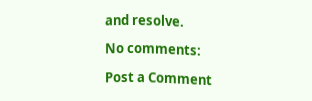and resolve.

No comments:

Post a Comment